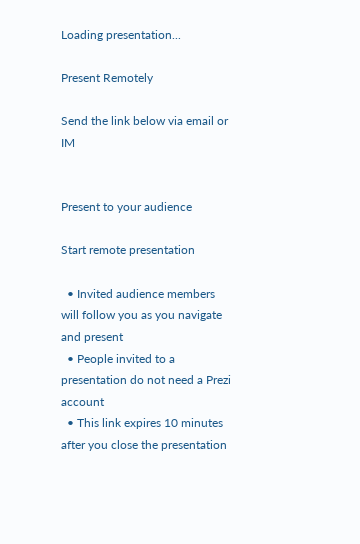Loading presentation...

Present Remotely

Send the link below via email or IM


Present to your audience

Start remote presentation

  • Invited audience members will follow you as you navigate and present
  • People invited to a presentation do not need a Prezi account
  • This link expires 10 minutes after you close the presentation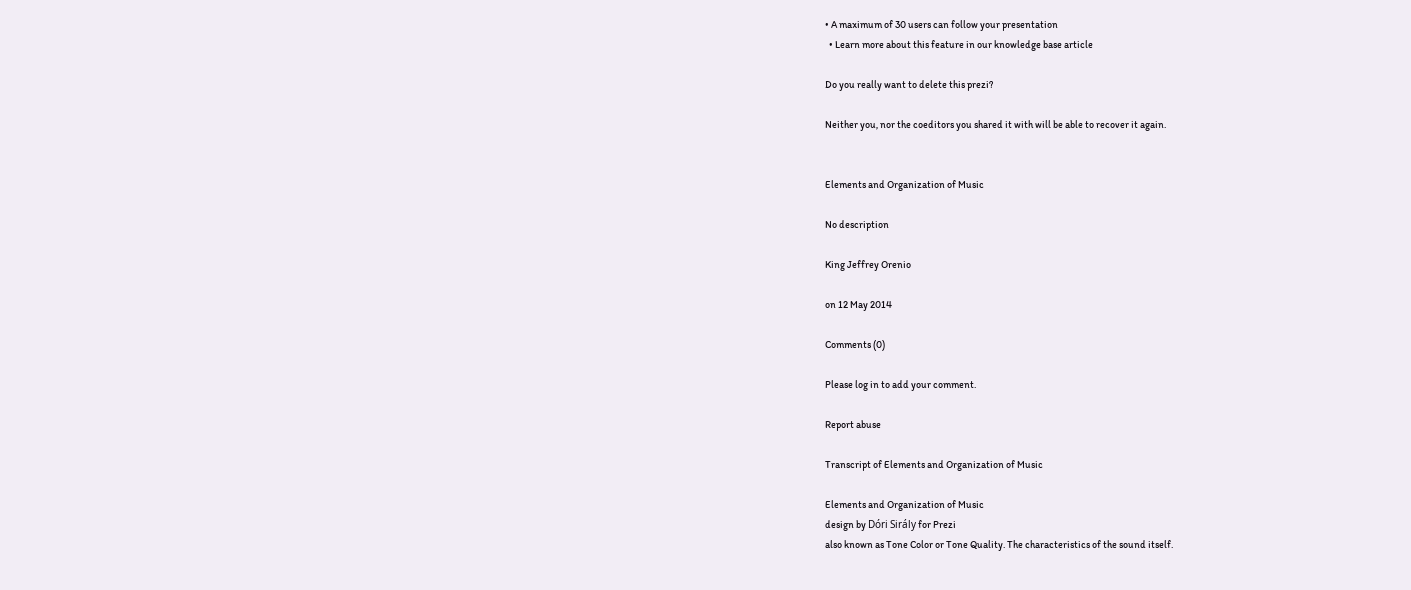• A maximum of 30 users can follow your presentation
  • Learn more about this feature in our knowledge base article

Do you really want to delete this prezi?

Neither you, nor the coeditors you shared it with will be able to recover it again.


Elements and Organization of Music

No description

King Jeffrey Orenio

on 12 May 2014

Comments (0)

Please log in to add your comment.

Report abuse

Transcript of Elements and Organization of Music

Elements and Organization of Music
design by Dóri Sirály for Prezi
also known as Tone Color or Tone Quality. The characteristics of the sound itself.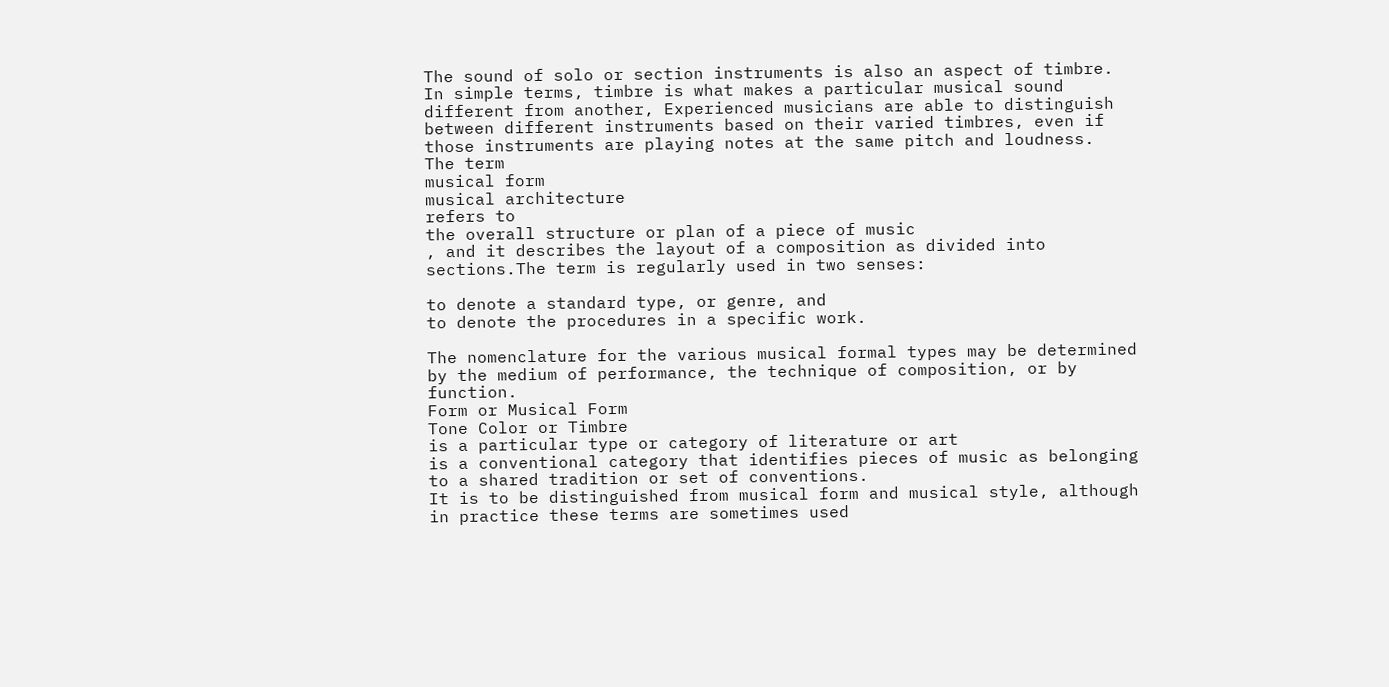The sound of solo or section instruments is also an aspect of timbre.
In simple terms, timbre is what makes a particular musical sound different from another, Experienced musicians are able to distinguish between different instruments based on their varied timbres, even if those instruments are playing notes at the same pitch and loudness.
The term
musical form
musical architecture
refers to
the overall structure or plan of a piece of music
, and it describes the layout of a composition as divided into sections.The term is regularly used in two senses:

to denote a standard type, or genre, and
to denote the procedures in a specific work.

The nomenclature for the various musical formal types may be determined by the medium of performance, the technique of composition, or by function.
Form or Musical Form
Tone Color or Timbre
is a particular type or category of literature or art
is a conventional category that identifies pieces of music as belonging to a shared tradition or set of conventions.
It is to be distinguished from musical form and musical style, although in practice these terms are sometimes used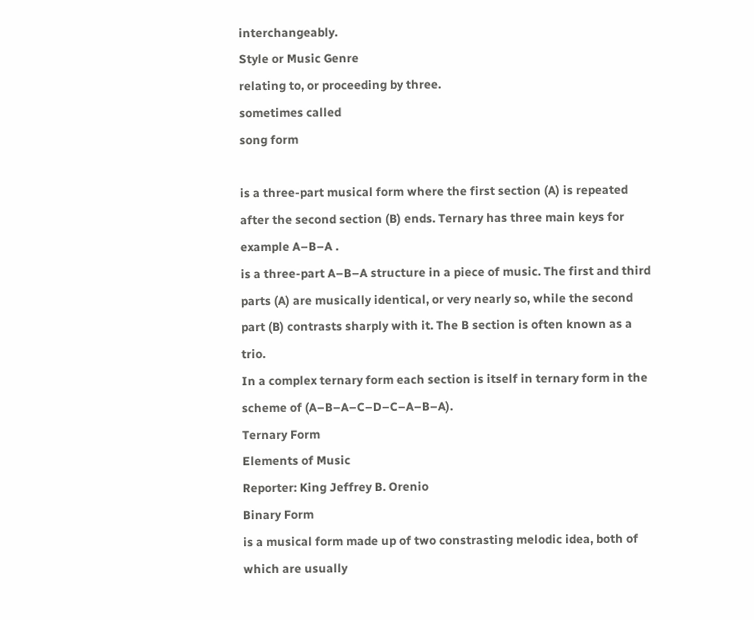interchangeably.
Style or Music Genre
relating to, or proceeding by three.
sometimes called
song form

is a three-part musical form where the first section (A) is repeated after the second section (B) ends. Ternary has three main keys for example A–B–A .
is a three-part A–B–A structure in a piece of music. The first and third parts (A) are musically identical, or very nearly so, while the second part (B) contrasts sharply with it. The B section is often known as a trio.
In a complex ternary form each section is itself in ternary form in the scheme of (A–B–A–C–D–C–A–B–A).
Ternary Form
Elements of Music
Reporter: King Jeffrey B. Orenio
Binary Form
is a musical form made up of two constrasting melodic idea, both of which are usually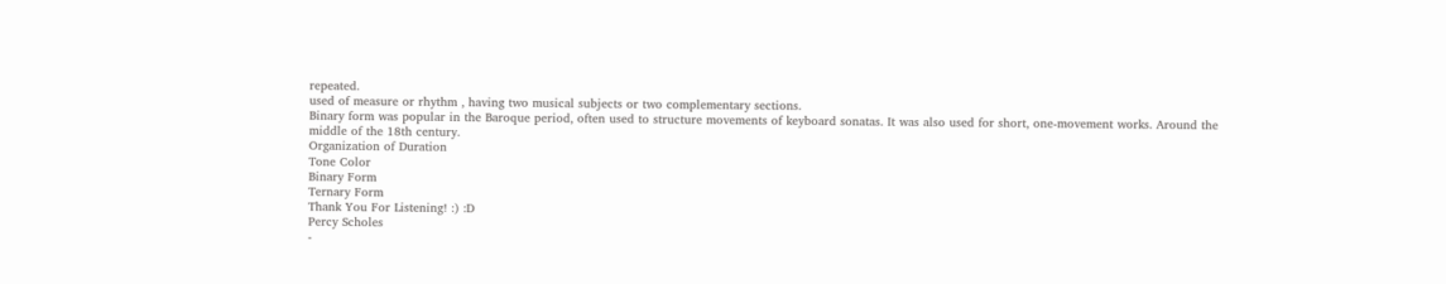repeated.
used of measure or rhythm , having two musical subjects or two complementary sections.
Binary form was popular in the Baroque period, often used to structure movements of keyboard sonatas. It was also used for short, one-movement works. Around the middle of the 18th century.
Organization of Duration
Tone Color
Binary Form
Ternary Form
Thank You For Listening! :) :D
Percy Scholes
-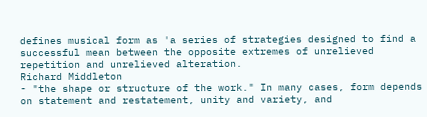defines musical form as 'a series of strategies designed to find a successful mean between the opposite extremes of unrelieved repetition and unrelieved alteration.
Richard Middleton
- "the shape or structure of the work." In many cases, form depends on statement and restatement, unity and variety, and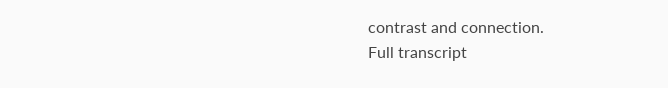contrast and connection.
Full transcript